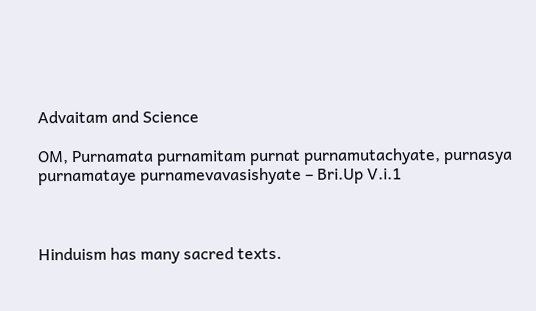Advaitam and Science

OM, Purnamata purnamitam purnat purnamutachyate, purnasya purnamataye purnamevavasishyate – Bri.Up V.i.1



Hinduism has many sacred texts.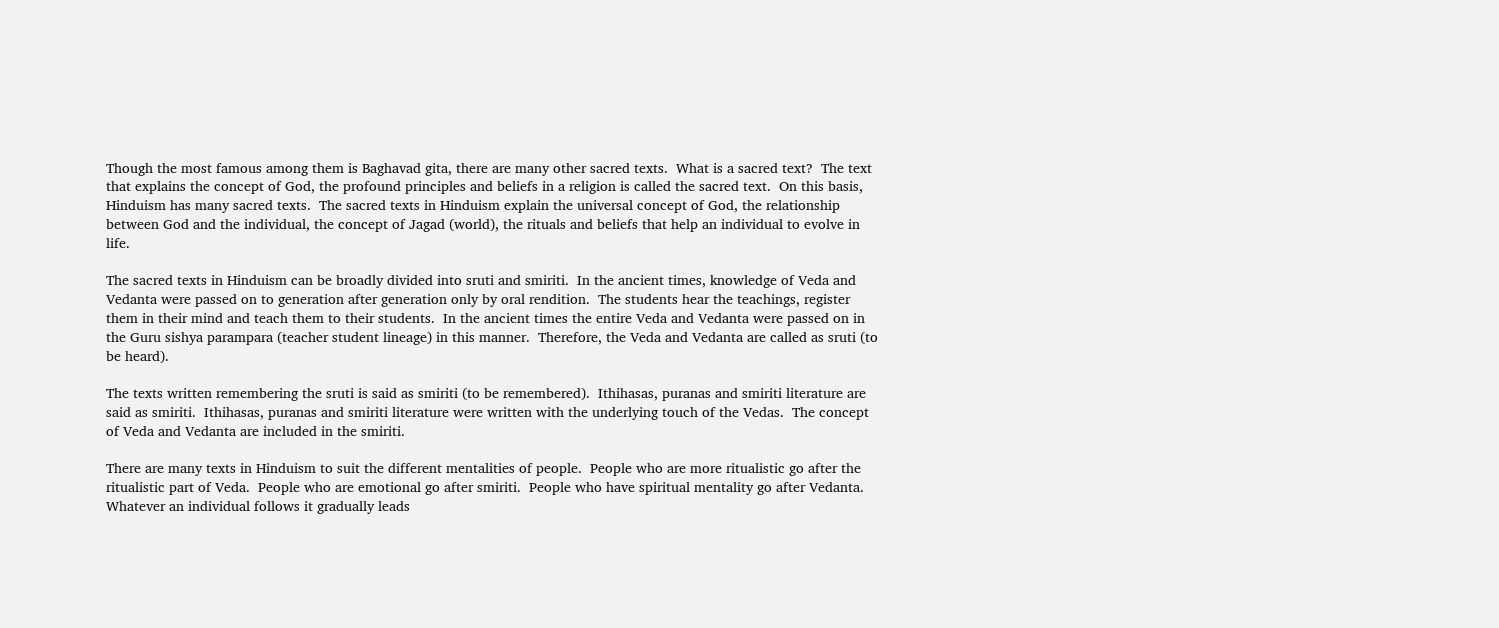Though the most famous among them is Baghavad gita, there are many other sacred texts.  What is a sacred text?  The text that explains the concept of God, the profound principles and beliefs in a religion is called the sacred text.  On this basis, Hinduism has many sacred texts.  The sacred texts in Hinduism explain the universal concept of God, the relationship between God and the individual, the concept of Jagad (world), the rituals and beliefs that help an individual to evolve in life.

The sacred texts in Hinduism can be broadly divided into sruti and smiriti.  In the ancient times, knowledge of Veda and Vedanta were passed on to generation after generation only by oral rendition.  The students hear the teachings, register them in their mind and teach them to their students.  In the ancient times the entire Veda and Vedanta were passed on in the Guru sishya parampara (teacher student lineage) in this manner.  Therefore, the Veda and Vedanta are called as sruti (to be heard).

The texts written remembering the sruti is said as smiriti (to be remembered).  Ithihasas, puranas and smiriti literature are said as smiriti.  Ithihasas, puranas and smiriti literature were written with the underlying touch of the Vedas.  The concept of Veda and Vedanta are included in the smiriti.

There are many texts in Hinduism to suit the different mentalities of people.  People who are more ritualistic go after the ritualistic part of Veda.  People who are emotional go after smiriti.  People who have spiritual mentality go after Vedanta.  Whatever an individual follows it gradually leads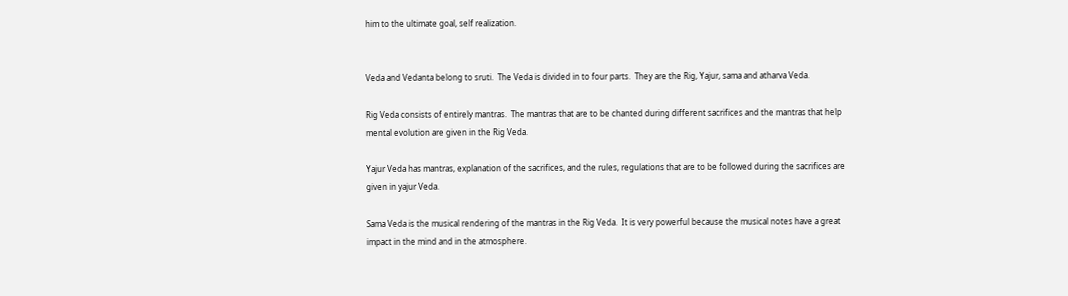him to the ultimate goal, self realization.


Veda and Vedanta belong to sruti.  The Veda is divided in to four parts.  They are the Rig, Yajur, sama and atharva Veda.

Rig Veda consists of entirely mantras.  The mantras that are to be chanted during different sacrifices and the mantras that help mental evolution are given in the Rig Veda.

Yajur Veda has mantras, explanation of the sacrifices, and the rules, regulations that are to be followed during the sacrifices are given in yajur Veda.

Sama Veda is the musical rendering of the mantras in the Rig Veda.  It is very powerful because the musical notes have a great impact in the mind and in the atmosphere.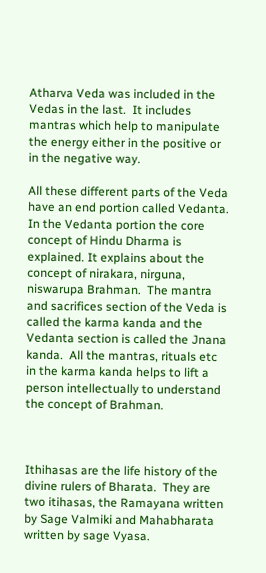Atharva Veda was included in the Vedas in the last.  It includes mantras which help to manipulate the energy either in the positive or in the negative way.

All these different parts of the Veda have an end portion called Vedanta.  In the Vedanta portion the core concept of Hindu Dharma is explained. It explains about the concept of nirakara, nirguna, niswarupa Brahman.  The mantra and sacrifices section of the Veda is called the karma kanda and the Vedanta section is called the Jnana kanda.  All the mantras, rituals etc in the karma kanda helps to lift a person intellectually to understand the concept of Brahman.



Ithihasas are the life history of the divine rulers of Bharata.  They are two itihasas, the Ramayana written by Sage Valmiki and Mahabharata written by sage Vyasa.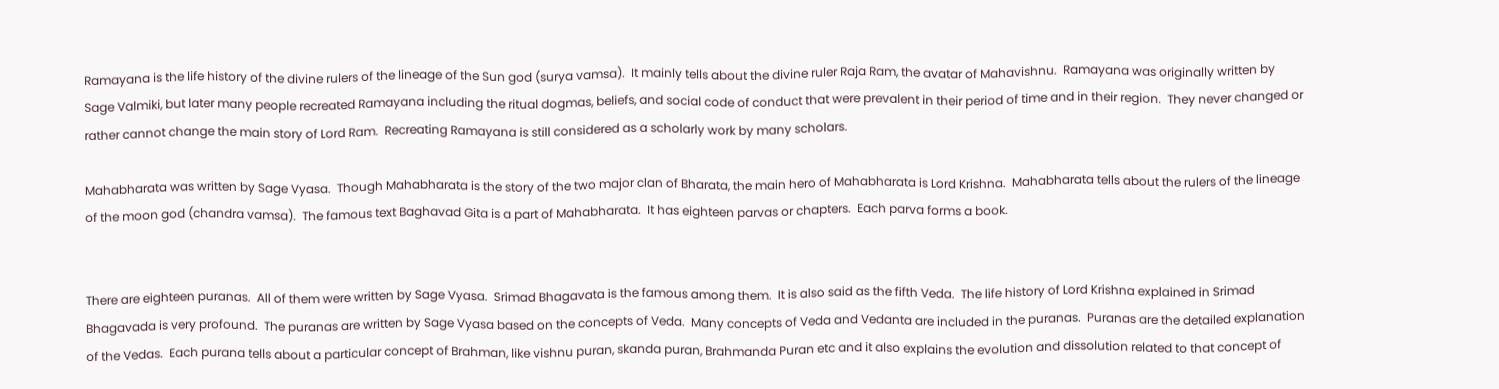Ramayana is the life history of the divine rulers of the lineage of the Sun god (surya vamsa).  It mainly tells about the divine ruler Raja Ram, the avatar of Mahavishnu.  Ramayana was originally written by Sage Valmiki, but later many people recreated Ramayana including the ritual dogmas, beliefs, and social code of conduct that were prevalent in their period of time and in their region.  They never changed or rather cannot change the main story of Lord Ram.  Recreating Ramayana is still considered as a scholarly work by many scholars.

Mahabharata was written by Sage Vyasa.  Though Mahabharata is the story of the two major clan of Bharata, the main hero of Mahabharata is Lord Krishna.  Mahabharata tells about the rulers of the lineage of the moon god (chandra vamsa).  The famous text Baghavad Gita is a part of Mahabharata.  It has eighteen parvas or chapters.  Each parva forms a book.


There are eighteen puranas.  All of them were written by Sage Vyasa.  Srimad Bhagavata is the famous among them.  It is also said as the fifth Veda.  The life history of Lord Krishna explained in Srimad Bhagavada is very profound.  The puranas are written by Sage Vyasa based on the concepts of Veda.  Many concepts of Veda and Vedanta are included in the puranas.  Puranas are the detailed explanation of the Vedas.  Each purana tells about a particular concept of Brahman, like vishnu puran, skanda puran, Brahmanda Puran etc and it also explains the evolution and dissolution related to that concept of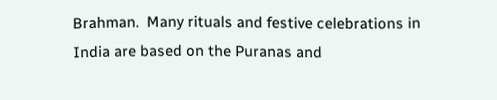Brahman.  Many rituals and festive celebrations in India are based on the Puranas and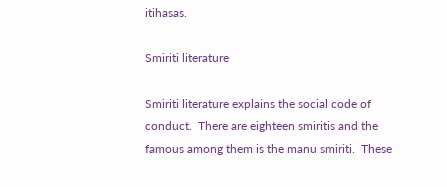itihasas.

Smiriti literature

Smiriti literature explains the social code of conduct.  There are eighteen smiritis and the famous among them is the manu smiriti.  These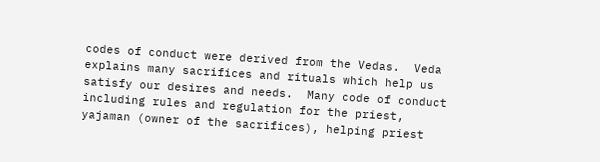codes of conduct were derived from the Vedas.  Veda explains many sacrifices and rituals which help us satisfy our desires and needs.  Many code of conduct including rules and regulation for the priest, yajaman (owner of the sacrifices), helping priest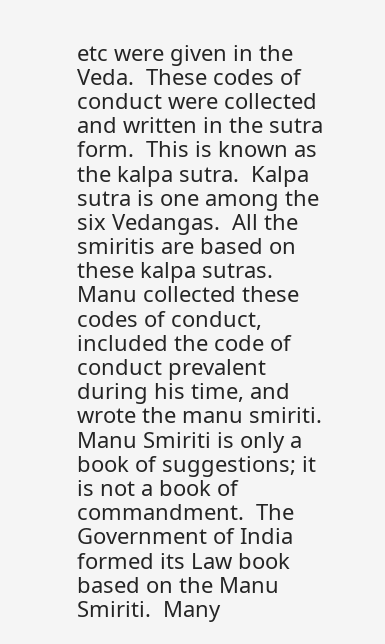etc were given in the Veda.  These codes of conduct were collected and written in the sutra form.  This is known as the kalpa sutra.  Kalpa sutra is one among the six Vedangas.  All the smiritis are based on these kalpa sutras.  Manu collected these codes of conduct, included the code of conduct prevalent during his time, and wrote the manu smiriti.  Manu Smiriti is only a book of suggestions; it is not a book of commandment.  The Government of India formed its Law book based on the Manu Smiriti.  Many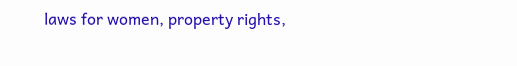laws for women, property rights,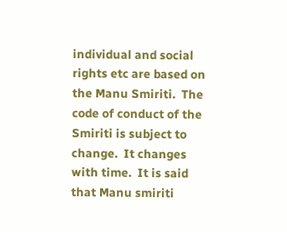individual and social rights etc are based on the Manu Smiriti.  The code of conduct of the Smiriti is subject to change.  It changes with time.  It is said that Manu smiriti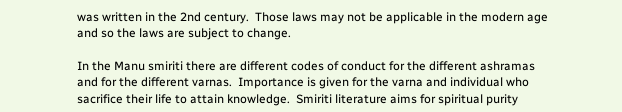was written in the 2nd century.  Those laws may not be applicable in the modern age and so the laws are subject to change.

In the Manu smiriti there are different codes of conduct for the different ashramas and for the different varnas.  Importance is given for the varna and individual who sacrifice their life to attain knowledge.  Smiriti literature aims for spiritual purity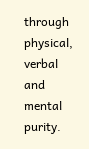through physical, verbal and mental purity.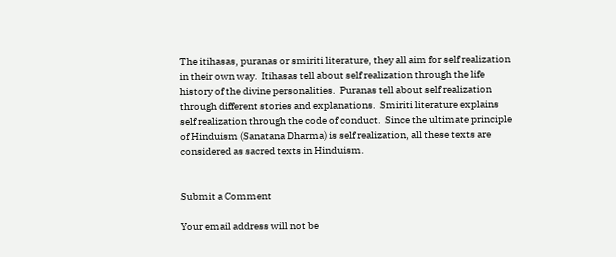The itihasas, puranas or smiriti literature, they all aim for self realization in their own way.  Itihasas tell about self realization through the life history of the divine personalities.  Puranas tell about self realization through different stories and explanations.  Smiriti literature explains self realization through the code of conduct.  Since the ultimate principle of Hinduism (Sanatana Dharma) is self realization, all these texts are considered as sacred texts in Hinduism.


Submit a Comment

Your email address will not be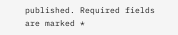published. Required fields are marked *